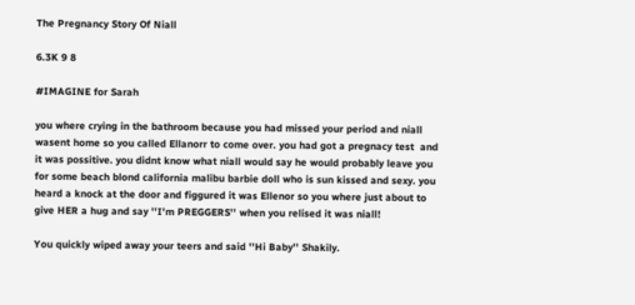The Pregnancy Story Of Niall

6.3K 9 8

#IMAGINE for Sarah

you where crying in the bathroom because you had missed your period and niall wasent home so you called Ellanorr to come over. you had got a pregnacy test  and it was possitive. you didnt know what niall would say he would probably leave you for some beach blond california malibu barbie doll who is sun kissed and sexy. you heard a knock at the door and figgured it was Ellenor so you where just about to give HER a hug and say ''I'm PREGGERS'' when you relised it was niall!

You quickly wiped away your teers and said ''Hi Baby'' Shakily.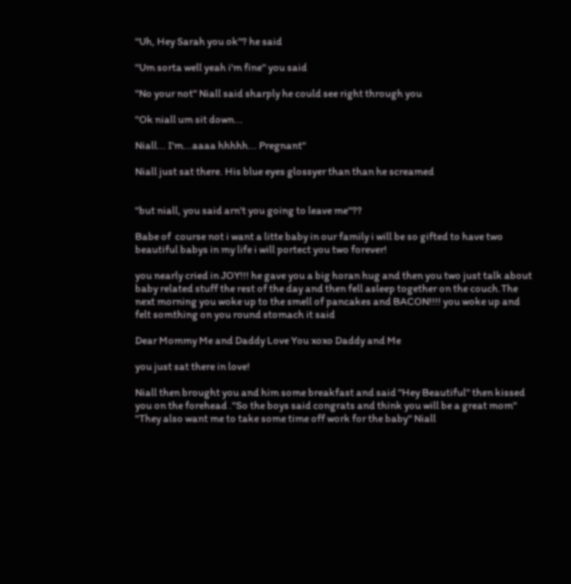''Uh, Hey Sarah you ok''? he said

''Um sorta well yeah i'm fine'' you said

''No your not'' Niall said sharply he could see right through you

''Ok niall um sit down...

Niall... I'm...aaaa hhhhh... Pregnant''

Niall just sat there. His blue eyes glossyer than than he screamed


''but niall, you said arn't you going to leave me''??

Babe of  course not i want a litte baby in our family i will be so gifted to have two beautiful babys in my life i will portect you two forever!

you nearly cried in JOY!!! he gave you a big horan hug and then you two just talk about baby related stuff the rest of the day and then fell asleep together on the couch.The next morning you woke up to the smell of pancakes and BACON!!!! you woke up and felt somthing on you round stomach it said

Dear Mommy Me and Daddy Love You xoxo Daddy and Me

you just sat there in love!

Niall then brought you and him some breakfast and said ''Hey Beautiful'' then kissed you on the forehead .''So the boys said congrats and think you will be a great mom'' ''They also want me to take some time off work for the baby'' Niall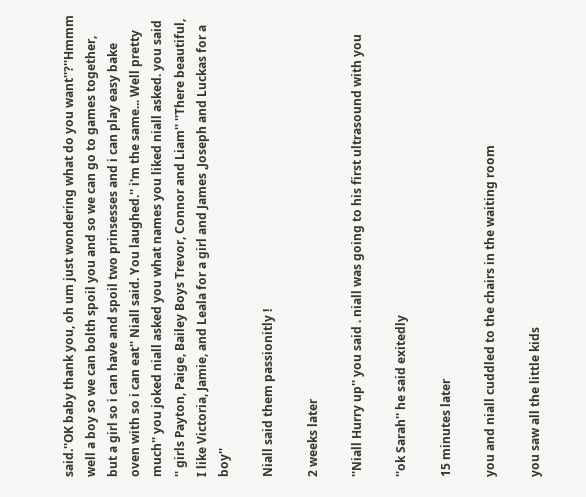said.''OK baby thank you, oh um just wondering what do you want''?''Hmmm well a boy so we can bolth spoil you and so we can go to games together, but a girl so i can have and spoil two prinsesses and i can play easy bake oven with so i can eat'' Niall said. You laughed.'' i'm the same... Well pretty much'' you joked niall asked you what names you liked niall asked. you said '' girls Payton, Paige, Bailey Boys Trevor, Connor and Liam'' ''There beautiful, I like Victoria, Jamie, and Leala for a girl and James ,Joseph and Luckas for a boy''

Niall said them passionitly !

2 weeks later

''Niall Hurry up'' you said . niall was going to his first ultrasound with you

''ok Sarah'' he said exitedly

15 minutes later

you and niall cuddled to the chairs in the waiting room

you saw all the little kids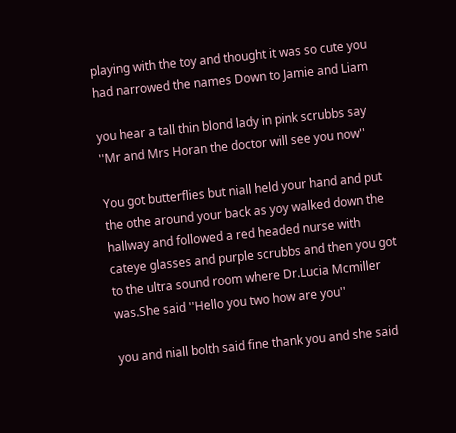playing with the toy and thought it was so cute you had narrowed the names Down to Jamie and Liam

you hear a tall thin blond lady in pink scrubbs say ''Mr and Mrs Horan the doctor will see you now''

You got butterflies but niall held your hand and put the othe around your back as yoy walked down the hallway and followed a red headed nurse with cateye glasses and purple scrubbs and then you got to the ultra sound room where Dr.Lucia Mcmiller was.She said ''Hello you two how are you''

you and niall bolth said fine thank you and she said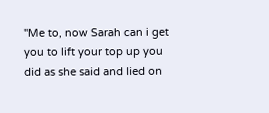''Me to, now Sarah can i get you to lift your top up you did as she said and lied on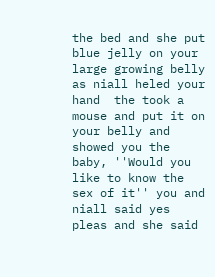the bed and she put blue jelly on your large growing belly as niall heled your hand  the took a mouse and put it on your belly and showed you the baby, ''Would you like to know the sex of it'' you and niall said yes pleas and she said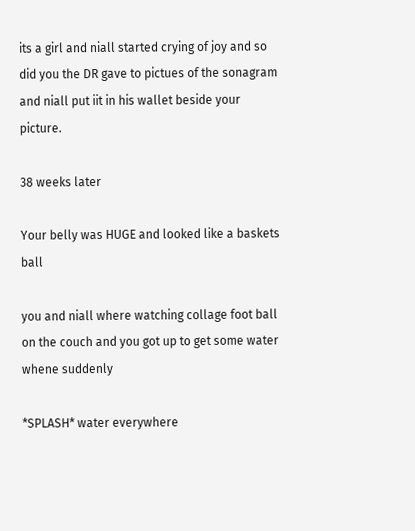its a girl and niall started crying of joy and so did you the DR gave to pictues of the sonagram and niall put iit in his wallet beside your picture.

38 weeks later

Your belly was HUGE and looked like a baskets ball

you and niall where watching collage foot ball on the couch and you got up to get some water whene suddenly

*SPLASH* water everywhere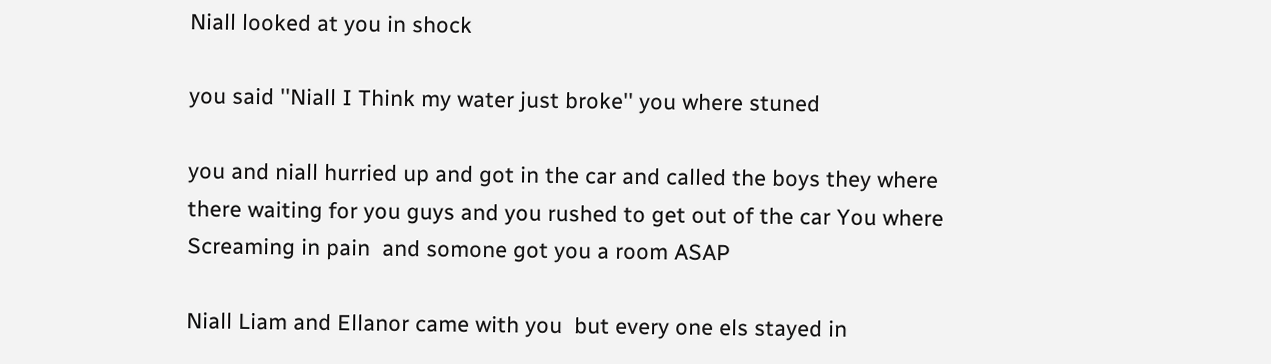Niall looked at you in shock

you said ''Niall I Think my water just broke'' you where stuned

you and niall hurried up and got in the car and called the boys they where there waiting for you guys and you rushed to get out of the car You where Screaming in pain  and somone got you a room ASAP

Niall Liam and Ellanor came with you  but every one els stayed in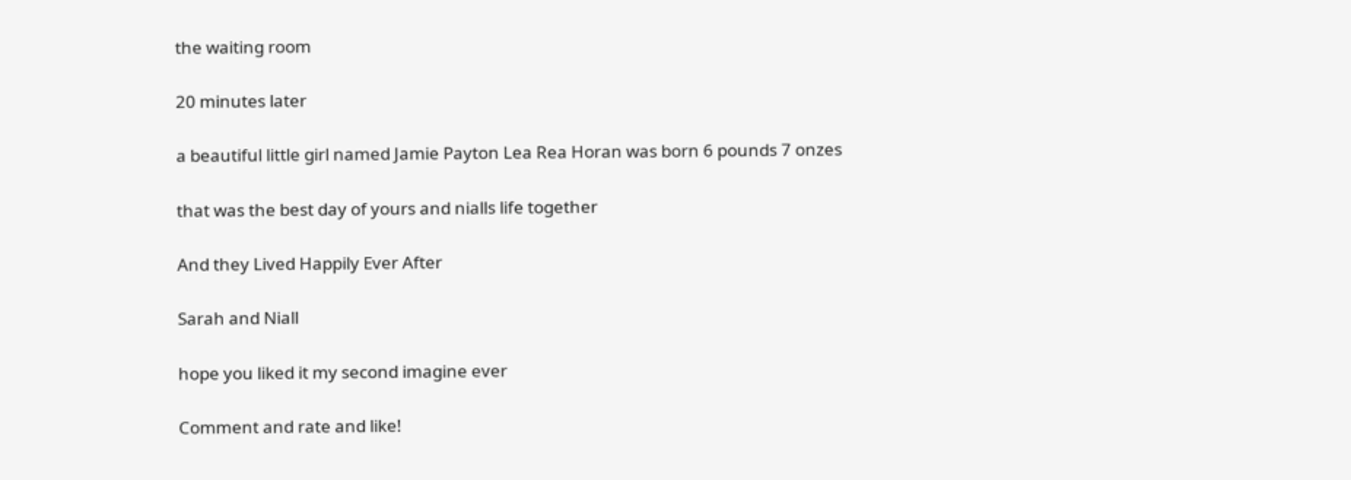the waiting room

20 minutes later

a beautiful little girl named Jamie Payton Lea Rea Horan was born 6 pounds 7 onzes

that was the best day of yours and nialls life together

And they Lived Happily Ever After

Sarah and Niall

hope you liked it my second imagine ever

Comment and rate and like!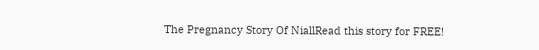The Pregnancy Story Of NiallRead this story for FREE!